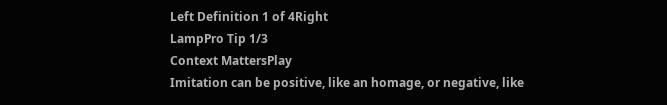Left Definition 1 of 4Right
LampPro Tip 1/3
Context MattersPlay
Imitation can be positive, like an homage, or negative, like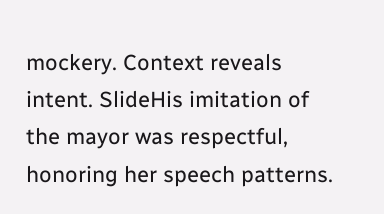mockery. Context reveals intent. SlideHis imitation of the mayor was respectful, honoring her speech patterns.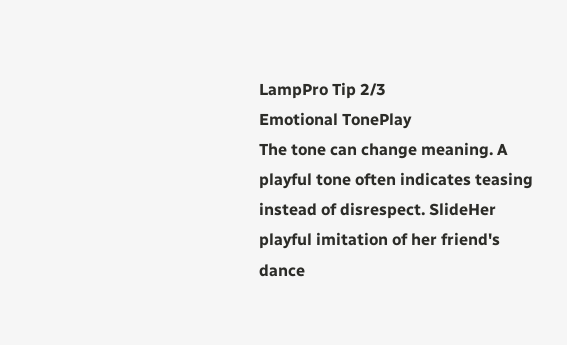LampPro Tip 2/3
Emotional TonePlay
The tone can change meaning. A playful tone often indicates teasing instead of disrespect. SlideHer playful imitation of her friend's dance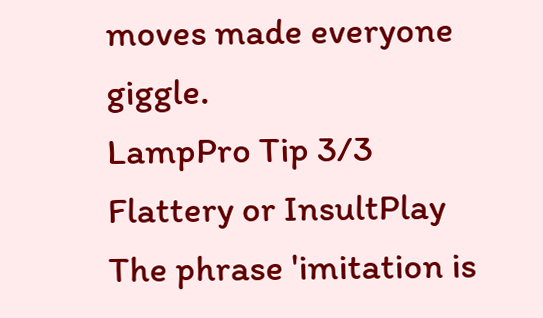moves made everyone giggle.
LampPro Tip 3/3
Flattery or InsultPlay
The phrase 'imitation is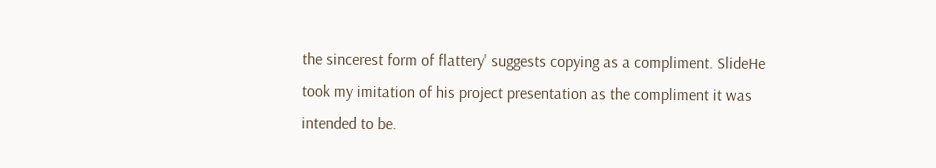the sincerest form of flattery' suggests copying as a compliment. SlideHe took my imitation of his project presentation as the compliment it was intended to be.